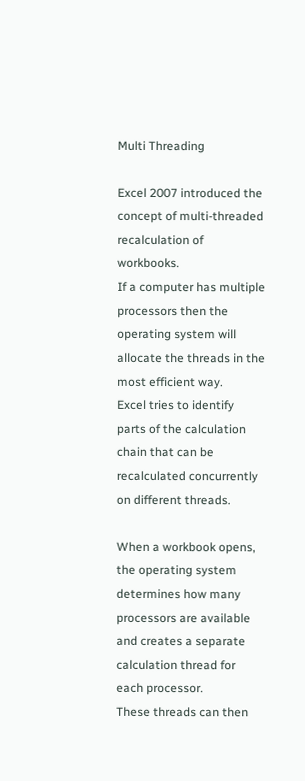Multi Threading

Excel 2007 introduced the concept of multi-threaded recalculation of workbooks.
If a computer has multiple processors then the operating system will allocate the threads in the most efficient way.
Excel tries to identify parts of the calculation chain that can be recalculated concurrently on different threads.

When a workbook opens, the operating system determines how many processors are available and creates a separate calculation thread for each processor.
These threads can then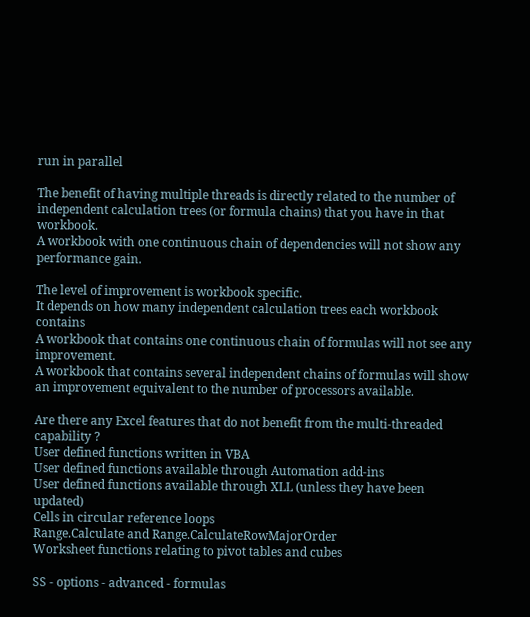run in parallel

The benefit of having multiple threads is directly related to the number of independent calculation trees (or formula chains) that you have in that workbook.
A workbook with one continuous chain of dependencies will not show any performance gain.

The level of improvement is workbook specific.
It depends on how many independent calculation trees each workbook contains
A workbook that contains one continuous chain of formulas will not see any improvement.
A workbook that contains several independent chains of formulas will show an improvement equivalent to the number of processors available.

Are there any Excel features that do not benefit from the multi-threaded capability ?
User defined functions written in VBA
User defined functions available through Automation add-ins
User defined functions available through XLL (unless they have been updated)
Cells in circular reference loops
Range.Calculate and Range.CalculateRowMajorOrder
Worksheet functions relating to pivot tables and cubes

SS - options - advanced - formulas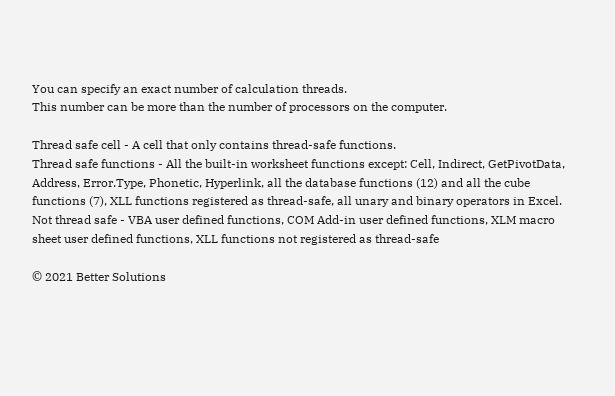You can specify an exact number of calculation threads.
This number can be more than the number of processors on the computer.

Thread safe cell - A cell that only contains thread-safe functions.
Thread safe functions - All the built-in worksheet functions except: Cell, Indirect, GetPivotData, Address, Error.Type, Phonetic, Hyperlink, all the database functions (12) and all the cube functions (7), XLL functions registered as thread-safe, all unary and binary operators in Excel.
Not thread safe - VBA user defined functions, COM Add-in user defined functions, XLM macro sheet user defined functions, XLL functions not registered as thread-safe

© 2021 Better Solutions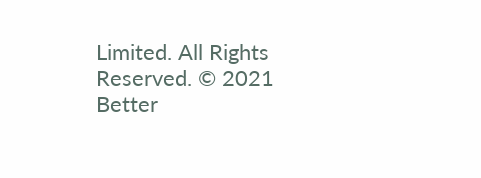Limited. All Rights Reserved. © 2021 Better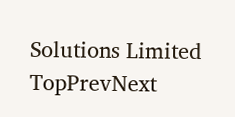Solutions Limited TopPrevNext